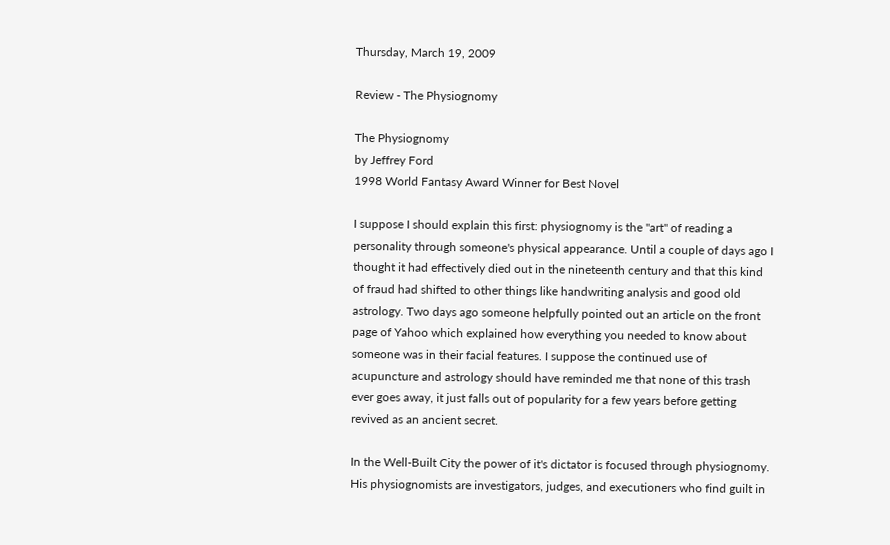Thursday, March 19, 2009

Review - The Physiognomy

The Physiognomy
by Jeffrey Ford
1998 World Fantasy Award Winner for Best Novel

I suppose I should explain this first: physiognomy is the "art" of reading a personality through someone's physical appearance. Until a couple of days ago I thought it had effectively died out in the nineteenth century and that this kind of fraud had shifted to other things like handwriting analysis and good old astrology. Two days ago someone helpfully pointed out an article on the front page of Yahoo which explained how everything you needed to know about someone was in their facial features. I suppose the continued use of acupuncture and astrology should have reminded me that none of this trash ever goes away, it just falls out of popularity for a few years before getting revived as an ancient secret.

In the Well-Built City the power of it's dictator is focused through physiognomy. His physiognomists are investigators, judges, and executioners who find guilt in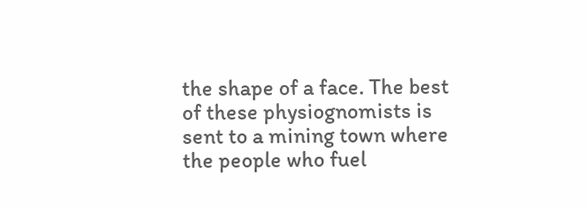the shape of a face. The best of these physiognomists is sent to a mining town where the people who fuel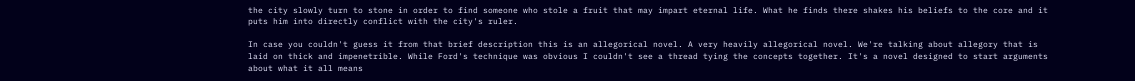the city slowly turn to stone in order to find someone who stole a fruit that may impart eternal life. What he finds there shakes his beliefs to the core and it puts him into directly conflict with the city's ruler.

In case you couldn't guess it from that brief description this is an allegorical novel. A very heavily allegorical novel. We're talking about allegory that is laid on thick and impenetrible. While Ford's technique was obvious I couldn't see a thread tying the concepts together. It's a novel designed to start arguments about what it all means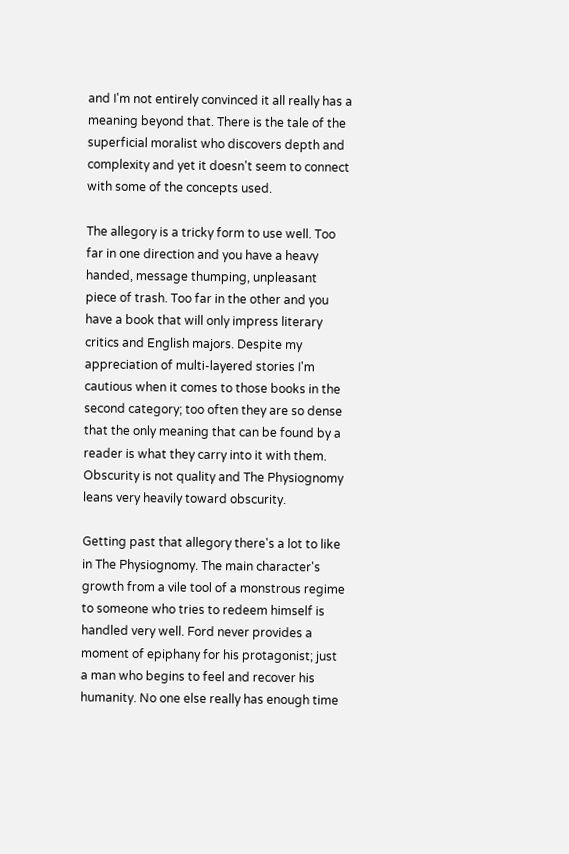and I'm not entirely convinced it all really has a meaning beyond that. There is the tale of the superficial moralist who discovers depth and complexity and yet it doesn't seem to connect with some of the concepts used.

The allegory is a tricky form to use well. Too far in one direction and you have a heavy handed, message thumping, unpleasant piece of trash. Too far in the other and you have a book that will only impress literary critics and English majors. Despite my appreciation of multi-layered stories I'm cautious when it comes to those books in the second category; too often they are so dense that the only meaning that can be found by a reader is what they carry into it with them. Obscurity is not quality and The Physiognomy leans very heavily toward obscurity.

Getting past that allegory there's a lot to like in The Physiognomy. The main character's growth from a vile tool of a monstrous regime to someone who tries to redeem himself is handled very well. Ford never provides a moment of epiphany for his protagonist; just a man who begins to feel and recover his humanity. No one else really has enough time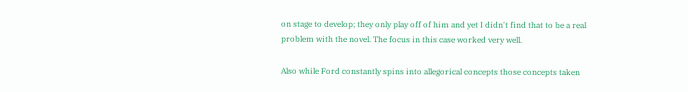on stage to develop; they only play off of him and yet I didn't find that to be a real problem with the novel. The focus in this case worked very well.

Also while Ford constantly spins into allegorical concepts those concepts taken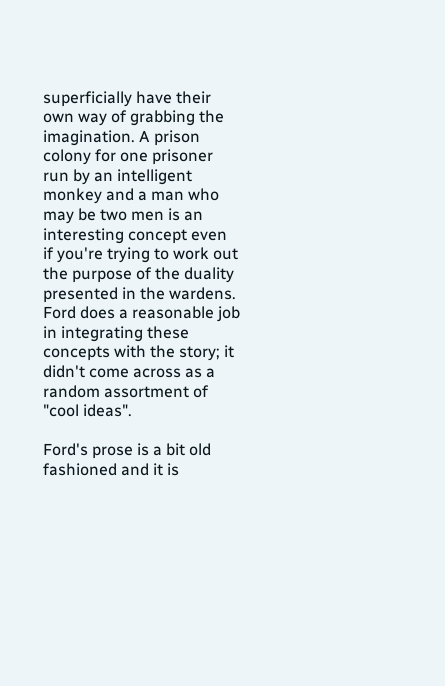superficially have their own way of grabbing the imagination. A prison colony for one prisoner run by an intelligent monkey and a man who may be two men is an interesting concept even if you're trying to work out the purpose of the duality presented in the wardens. Ford does a reasonable job in integrating these concepts with the story; it didn't come across as a random assortment of "cool ideas".

Ford's prose is a bit old fashioned and it is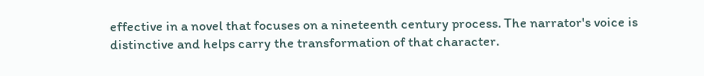effective in a novel that focuses on a nineteenth century process. The narrator's voice is distinctive and helps carry the transformation of that character.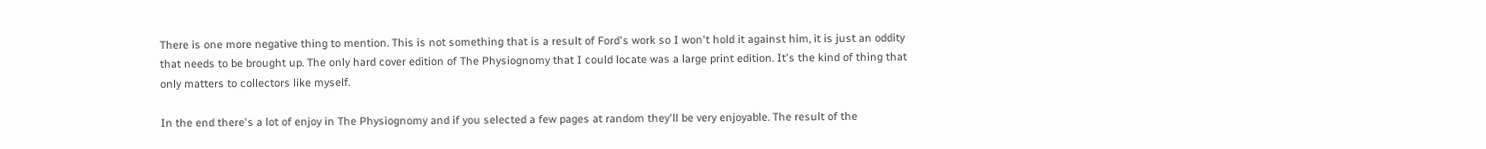There is one more negative thing to mention. This is not something that is a result of Ford's work so I won't hold it against him, it is just an oddity that needs to be brought up. The only hard cover edition of The Physiognomy that I could locate was a large print edition. It's the kind of thing that only matters to collectors like myself.

In the end there's a lot of enjoy in The Physiognomy and if you selected a few pages at random they'll be very enjoyable. The result of the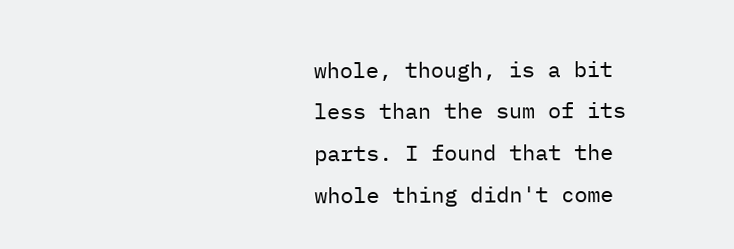whole, though, is a bit less than the sum of its parts. I found that the whole thing didn't come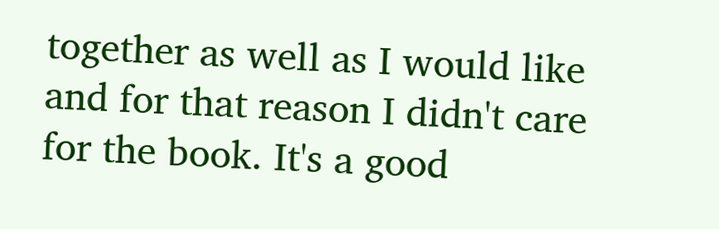together as well as I would like and for that reason I didn't care for the book. It's a good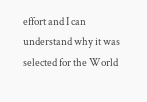effort and I can understand why it was selected for the World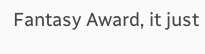Fantasy Award, it just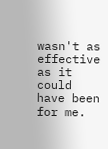wasn't as effective as it could have been for me.